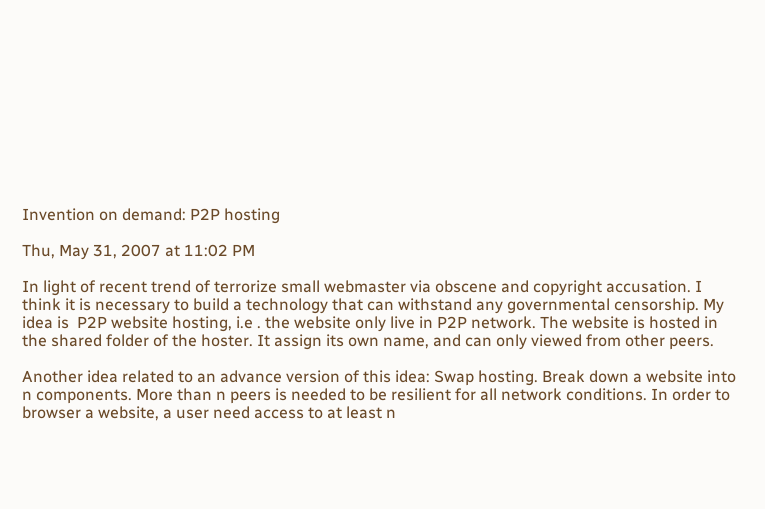Invention on demand: P2P hosting

Thu, May 31, 2007 at 11:02 PM

In light of recent trend of terrorize small webmaster via obscene and copyright accusation. I think it is necessary to build a technology that can withstand any governmental censorship. My idea is  P2P website hosting, i.e . the website only live in P2P network. The website is hosted in the shared folder of the hoster. It assign its own name, and can only viewed from other peers.

Another idea related to an advance version of this idea: Swap hosting. Break down a website into n components. More than n peers is needed to be resilient for all network conditions. In order to browser a website, a user need access to at least n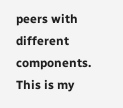peers with different components. This is my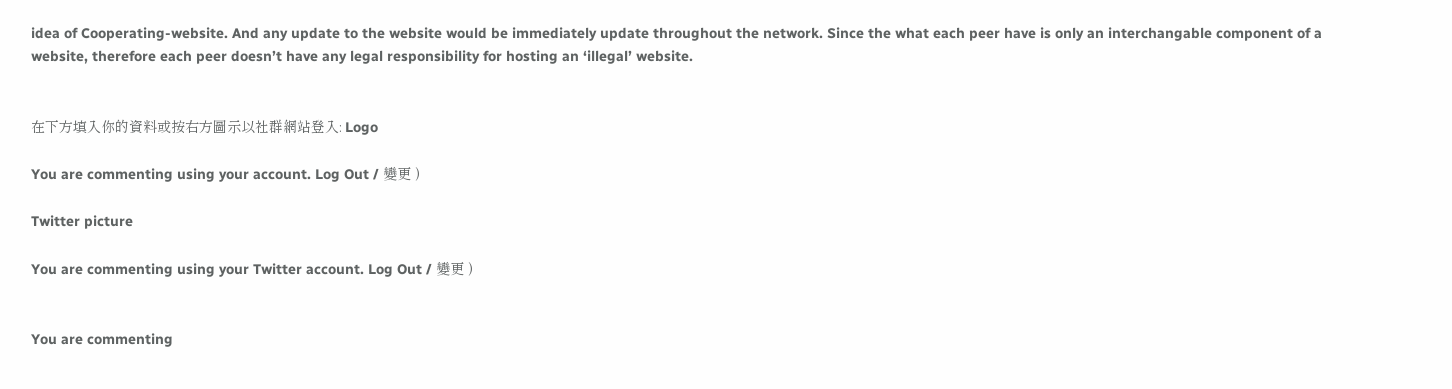idea of Cooperating-website. And any update to the website would be immediately update throughout the network. Since the what each peer have is only an interchangable component of a website, therefore each peer doesn’t have any legal responsibility for hosting an ‘illegal’ website.


在下方填入你的資料或按右方圖示以社群網站登入: Logo

You are commenting using your account. Log Out / 變更 )

Twitter picture

You are commenting using your Twitter account. Log Out / 變更 )


You are commenting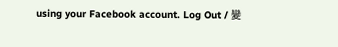using your Facebook account. Log Out / 變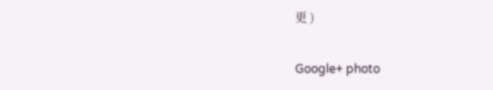更 )

Google+ photo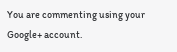You are commenting using your Google+ account.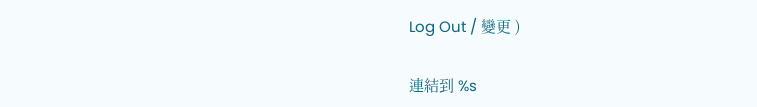Log Out / 變更 )

連結到 %s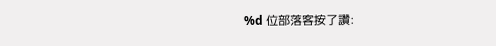%d 位部落客按了讚: